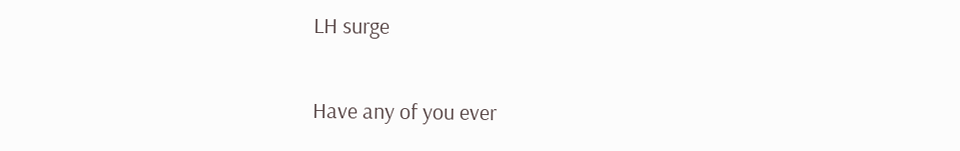LH surge


Have any of you ever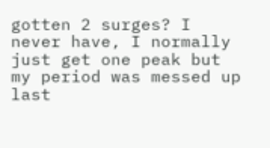gotten 2 surges? I never have, I normally just get one peak but my period was messed up last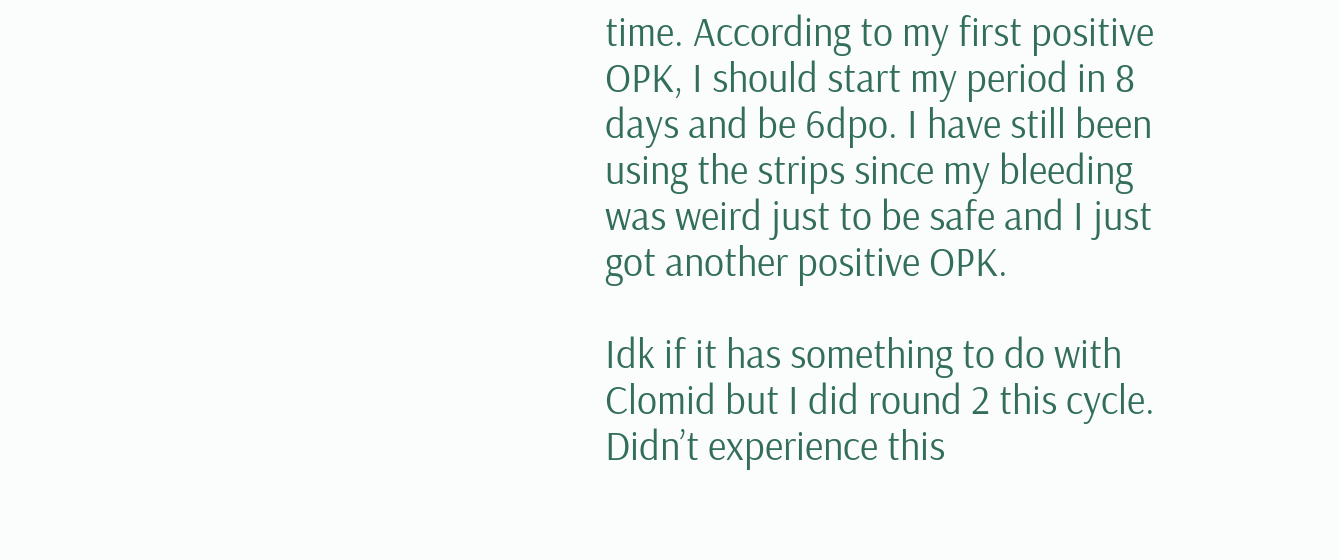time. According to my first positive OPK, I should start my period in 8 days and be 6dpo. I have still been using the strips since my bleeding was weird just to be safe and I just got another positive OPK.

Idk if it has something to do with Clomid but I did round 2 this cycle. Didn’t experience this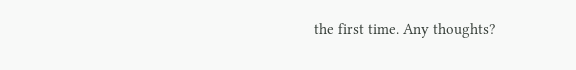the first time. Any thoughts?